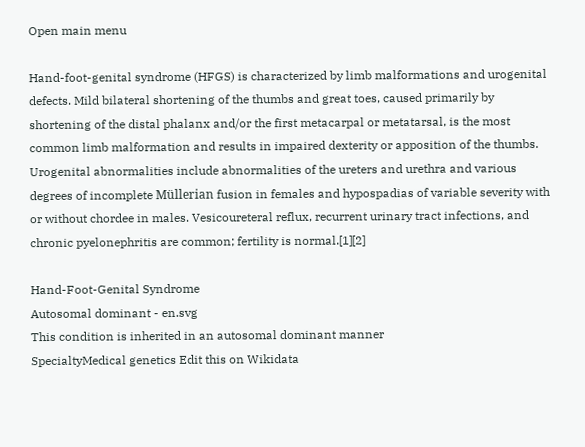Open main menu

Hand-foot-genital syndrome (HFGS) is characterized by limb malformations and urogenital defects. Mild bilateral shortening of the thumbs and great toes, caused primarily by shortening of the distal phalanx and/or the first metacarpal or metatarsal, is the most common limb malformation and results in impaired dexterity or apposition of the thumbs. Urogenital abnormalities include abnormalities of the ureters and urethra and various degrees of incomplete Müllerian fusion in females and hypospadias of variable severity with or without chordee in males. Vesicoureteral reflux, recurrent urinary tract infections, and chronic pyelonephritis are common; fertility is normal.[1][2]

Hand-Foot-Genital Syndrome
Autosomal dominant - en.svg
This condition is inherited in an autosomal dominant manner
SpecialtyMedical genetics Edit this on Wikidata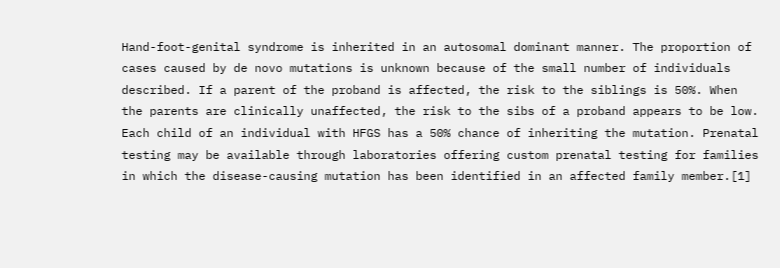Hand-foot-genital syndrome is inherited in an autosomal dominant manner. The proportion of cases caused by de novo mutations is unknown because of the small number of individuals described. If a parent of the proband is affected, the risk to the siblings is 50%. When the parents are clinically unaffected, the risk to the sibs of a proband appears to be low. Each child of an individual with HFGS has a 50% chance of inheriting the mutation. Prenatal testing may be available through laboratories offering custom prenatal testing for families in which the disease-causing mutation has been identified in an affected family member.[1]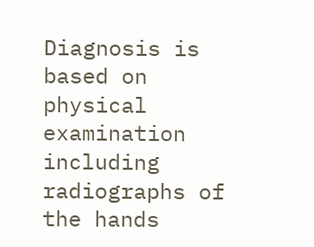Diagnosis is based on physical examination including radiographs of the hands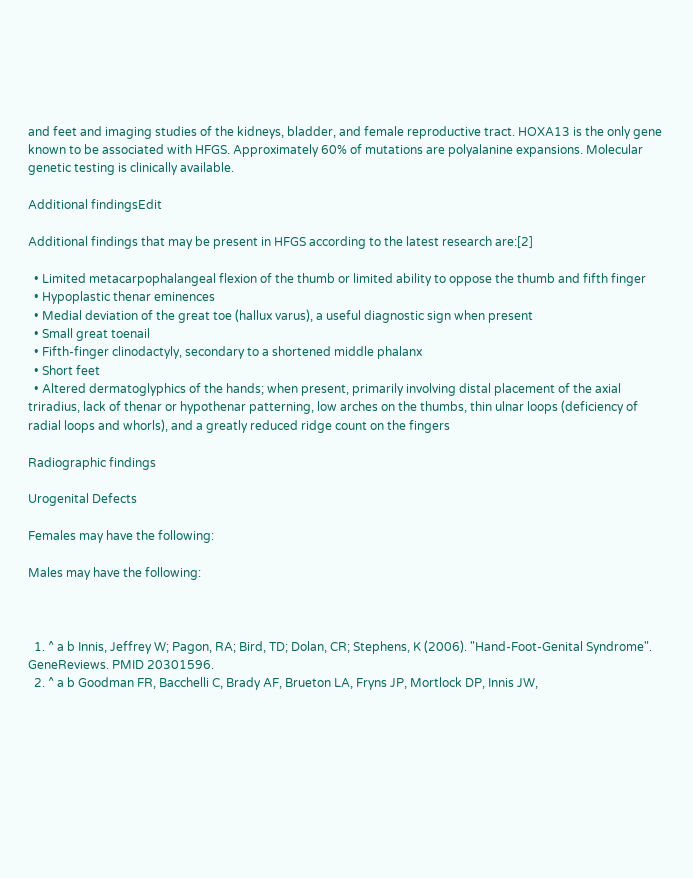and feet and imaging studies of the kidneys, bladder, and female reproductive tract. HOXA13 is the only gene known to be associated with HFGS. Approximately 60% of mutations are polyalanine expansions. Molecular genetic testing is clinically available.

Additional findingsEdit

Additional findings that may be present in HFGS according to the latest research are:[2]

  • Limited metacarpophalangeal flexion of the thumb or limited ability to oppose the thumb and fifth finger
  • Hypoplastic thenar eminences
  • Medial deviation of the great toe (hallux varus), a useful diagnostic sign when present
  • Small great toenail
  • Fifth-finger clinodactyly, secondary to a shortened middle phalanx
  • Short feet
  • Altered dermatoglyphics of the hands; when present, primarily involving distal placement of the axial triradius, lack of thenar or hypothenar patterning, low arches on the thumbs, thin ulnar loops (deficiency of radial loops and whorls), and a greatly reduced ridge count on the fingers

Radiographic findings

Urogenital Defects

Females may have the following:

Males may have the following:



  1. ^ a b Innis, Jeffrey W; Pagon, RA; Bird, TD; Dolan, CR; Stephens, K (2006). "Hand-Foot-Genital Syndrome". GeneReviews. PMID 20301596.
  2. ^ a b Goodman FR, Bacchelli C, Brady AF, Brueton LA, Fryns JP, Mortlock DP, Innis JW,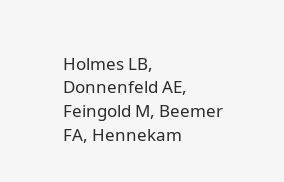Holmes LB, Donnenfeld AE, Feingold M, Beemer FA, Hennekam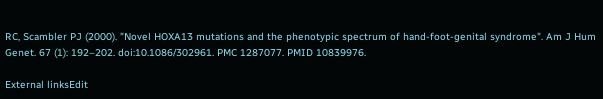RC, Scambler PJ (2000). "Novel HOXA13 mutations and the phenotypic spectrum of hand-foot-genital syndrome". Am J Hum Genet. 67 (1): 192–202. doi:10.1086/302961. PMC 1287077. PMID 10839976.

External linksEdit